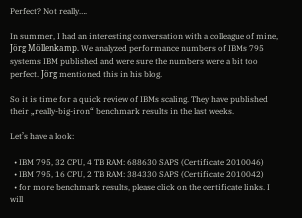Perfect? Not really….

In summer, I had an interesting conversation with a colleague of mine, Jörg Möllenkamp. We analyzed performance numbers of IBMs 795 systems IBM published and were sure the numbers were a bit too perfect. Jörg mentioned this in his blog.

So it is time for a quick review of IBMs scaling. They have published their „really-big-iron“ benchmark results in the last weeks.

Let’s have a look:

  • IBM 795, 32 CPU, 4 TB RAM: 688630 SAPS (Certificate 2010046)
  • IBM 795, 16 CPU, 2 TB RAM: 384330 SAPS (Certificate 2010042)
  • for more benchmark results, please click on the certificate links. I will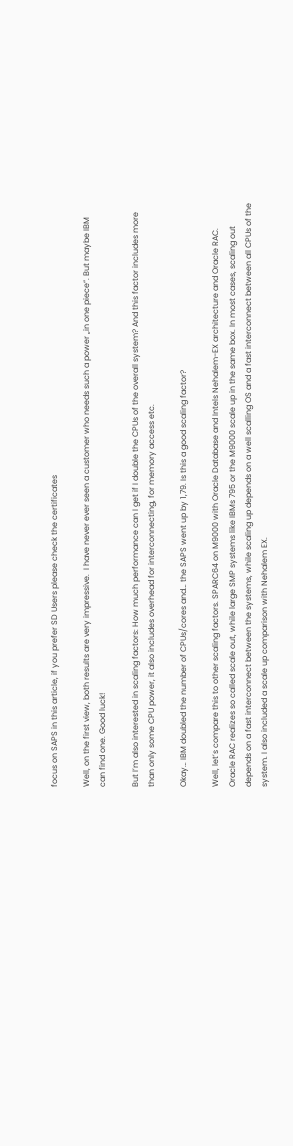focus on SAPS in this article, if you prefer SD Users please check the certificates

Well, on the first view, both results are very impressive.  I have never ever seen a customer who needs such a power „in one piece“. But maybe IBM can find one. Good luck!

But I’m also interested in scaling factors: How much performance can I get if I double the CPUs of the overall system? And this factor includes more than only some CPU power, it also includes overhead for interconnecting, for memory access etc.

Okay… IBM doubled the number of CPUs/cores and… the SAPS went up by 1,79. Is this a good scaling factor?

Well, let’s compare this to other scaling factors. SPARC64 on M9000 with Oracle Database and Intels Nehalem-EX architecture and Oracle RAC. Oracle RAC realizes so called scale out, while large SMP systems like IBMs 795 or the M9000 scale up in the same box. In most cases, scaling out depends on a fast interconnect between the systems, while scaling up depends on a well scalling OS and a fast interconnect between all CPUs of the system. I also included a scale up comparison with Nehalem EX.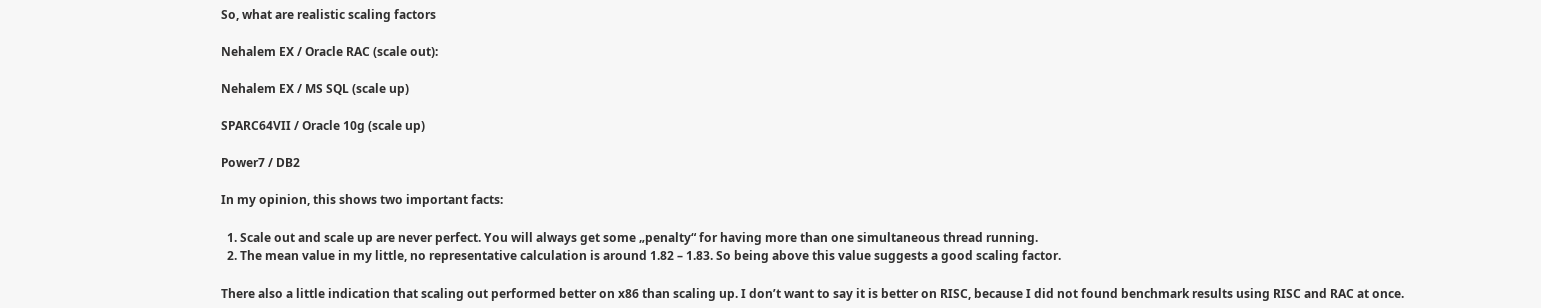So, what are realistic scaling factors

Nehalem EX / Oracle RAC (scale out):

Nehalem EX / MS SQL (scale up)

SPARC64VII / Oracle 10g (scale up)

Power7 / DB2

In my opinion, this shows two important facts:

  1. Scale out and scale up are never perfect. You will always get some „penalty“ for having more than one simultaneous thread running.
  2. The mean value in my little, no representative calculation is around 1.82 – 1.83. So being above this value suggests a good scaling factor.

There also a little indication that scaling out performed better on x86 than scaling up. I don’t want to say it is better on RISC, because I did not found benchmark results using RISC and RAC at once.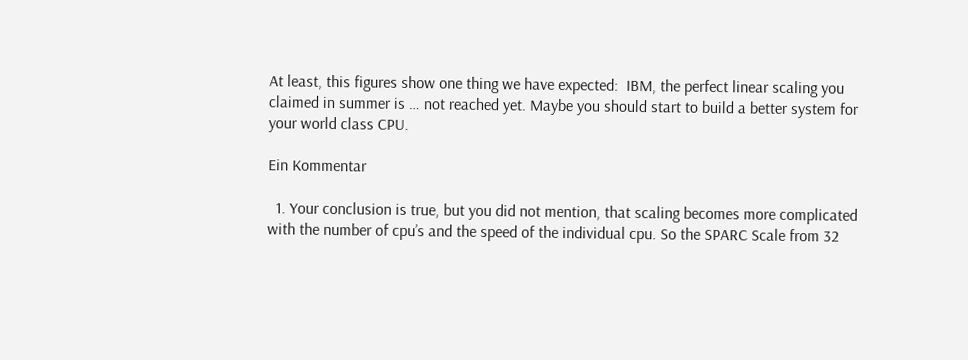At least, this figures show one thing we have expected:  IBM, the perfect linear scaling you claimed in summer is … not reached yet. Maybe you should start to build a better system for your world class CPU.

Ein Kommentar

  1. Your conclusion is true, but you did not mention, that scaling becomes more complicated with the number of cpu’s and the speed of the individual cpu. So the SPARC Scale from 32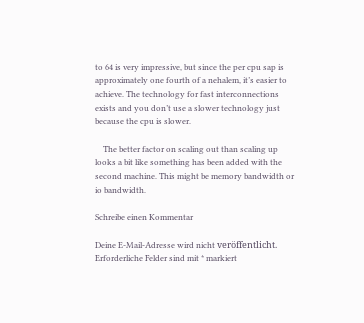to 64 is very impressive, but since the per cpu sap is approximately one fourth of a nehalem, it’s easier to achieve. The technology for fast interconnections exists and you don’t use a slower technology just because the cpu is slower.

    The better factor on scaling out than scaling up looks a bit like something has been added with the second machine. This might be memory bandwidth or io bandwidth.

Schreibe einen Kommentar

Deine E-Mail-Adresse wird nicht veröffentlicht. Erforderliche Felder sind mit * markiert